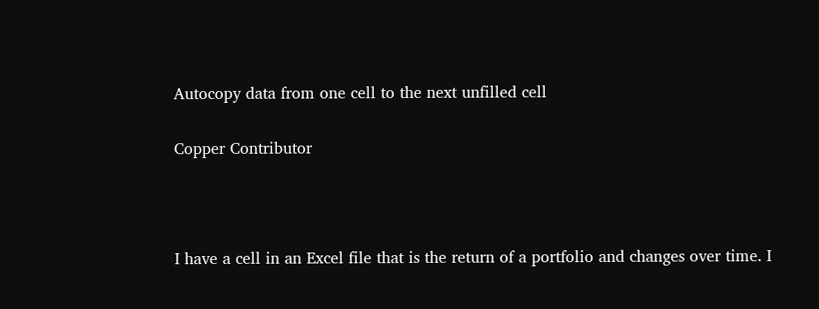Autocopy data from one cell to the next unfilled cell

Copper Contributor



I have a cell in an Excel file that is the return of a portfolio and changes over time. I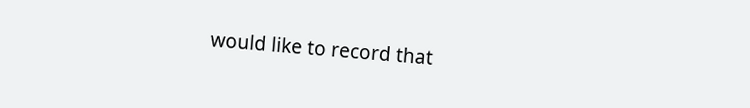would like to record that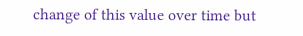change of this value over time but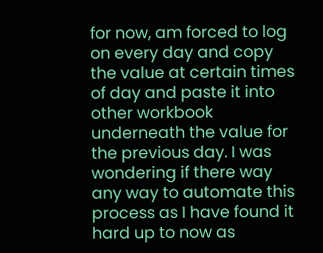for now, am forced to log on every day and copy the value at certain times of day and paste it into other workbook underneath the value for the previous day. I was wondering if there way any way to automate this process as I have found it hard up to now as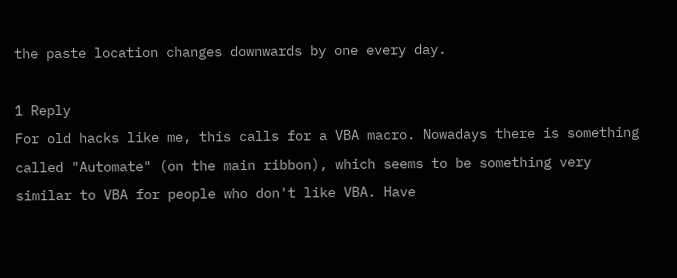the paste location changes downwards by one every day.

1 Reply
For old hacks like me, this calls for a VBA macro. Nowadays there is something called "Automate" (on the main ribbon), which seems to be something very similar to VBA for people who don't like VBA. Have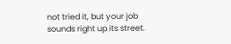not tried it, but your job sounds right up its street.